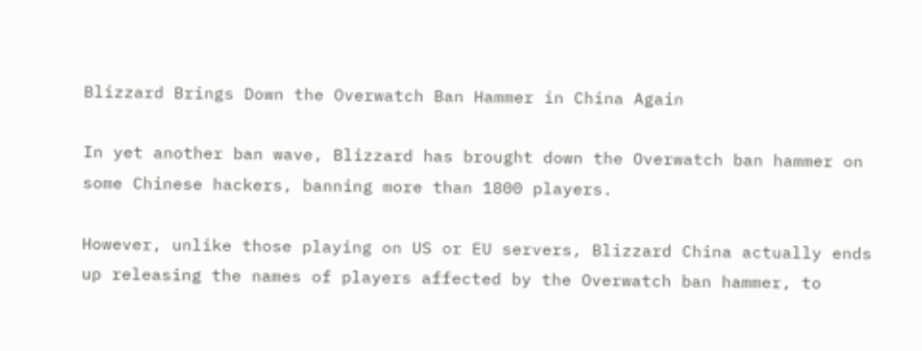Blizzard Brings Down the Overwatch Ban Hammer in China Again

In yet another ban wave, Blizzard has brought down the Overwatch ban hammer on some Chinese hackers, banning more than 1800 players.

However, unlike those playing on US or EU servers, Blizzard China actually ends up releasing the names of players affected by the Overwatch ban hammer, to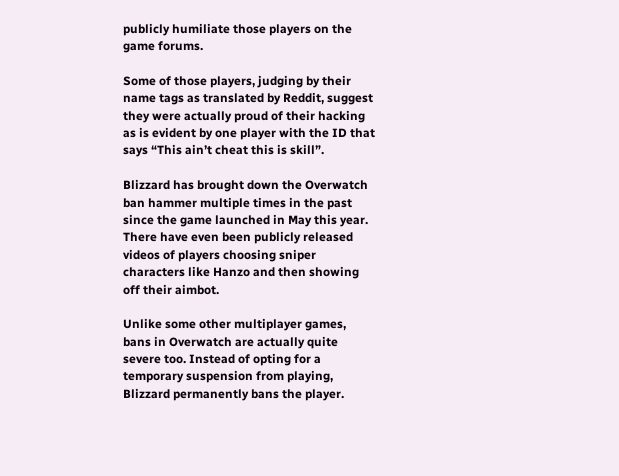publicly humiliate those players on the game forums.

Some of those players, judging by their name tags as translated by Reddit, suggest they were actually proud of their hacking as is evident by one player with the ID that says “This ain’t cheat this is skill”.

Blizzard has brought down the Overwatch ban hammer multiple times in the past since the game launched in May this year. There have even been publicly released videos of players choosing sniper characters like Hanzo and then showing off their aimbot.

Unlike some other multiplayer games, bans in Overwatch are actually quite severe too. Instead of opting for a temporary suspension from playing, Blizzard permanently bans the player.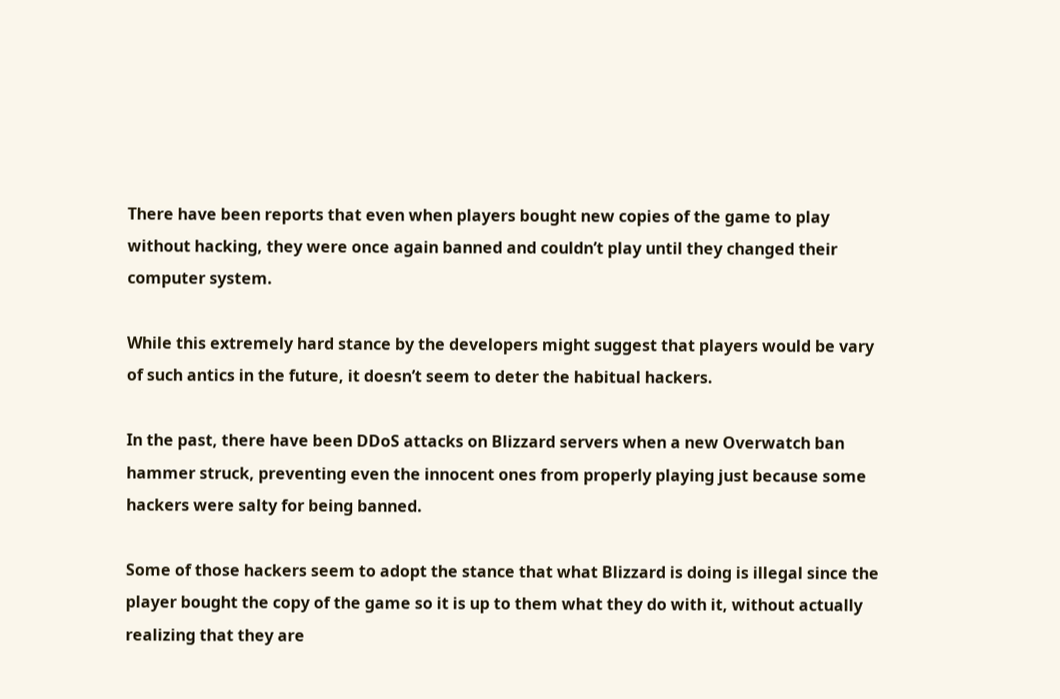There have been reports that even when players bought new copies of the game to play without hacking, they were once again banned and couldn’t play until they changed their computer system.

While this extremely hard stance by the developers might suggest that players would be vary of such antics in the future, it doesn’t seem to deter the habitual hackers.

In the past, there have been DDoS attacks on Blizzard servers when a new Overwatch ban hammer struck, preventing even the innocent ones from properly playing just because some hackers were salty for being banned.

Some of those hackers seem to adopt the stance that what Blizzard is doing is illegal since the player bought the copy of the game so it is up to them what they do with it, without actually realizing that they are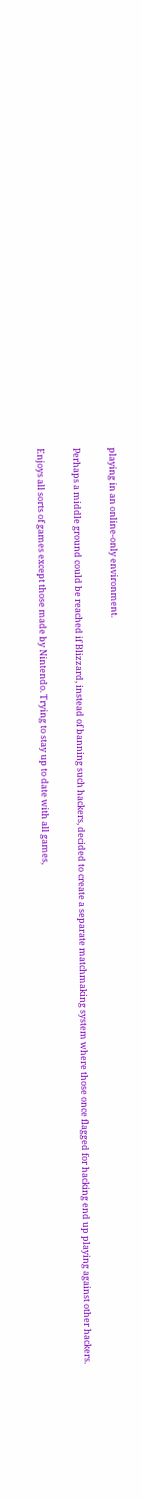playing in an online-only environment.

Perhaps a middle ground could be reached if Blizzard, instead of banning such hackers, decided to create a separate matchmaking system where those once flagged for hacking end up playing against other hackers.

Enjoys all sorts of games except those made by Nintendo. Trying to stay up to date with all games,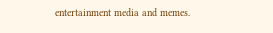entertainment media and memes.